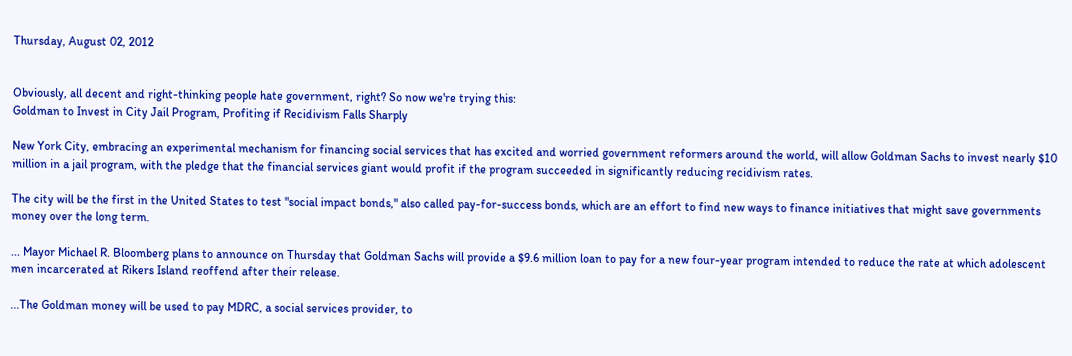Thursday, August 02, 2012


Obviously, all decent and right-thinking people hate government, right? So now we're trying this:
Goldman to Invest in City Jail Program, Profiting if Recidivism Falls Sharply

New York City, embracing an experimental mechanism for financing social services that has excited and worried government reformers around the world, will allow Goldman Sachs to invest nearly $10 million in a jail program, with the pledge that the financial services giant would profit if the program succeeded in significantly reducing recidivism rates.

The city will be the first in the United States to test "social impact bonds," also called pay-for-success bonds, which are an effort to find new ways to finance initiatives that might save governments money over the long term.

... Mayor Michael R. Bloomberg plans to announce on Thursday that Goldman Sachs will provide a $9.6 million loan to pay for a new four-year program intended to reduce the rate at which adolescent men incarcerated at Rikers Island reoffend after their release.

...The Goldman money will be used to pay MDRC, a social services provider, to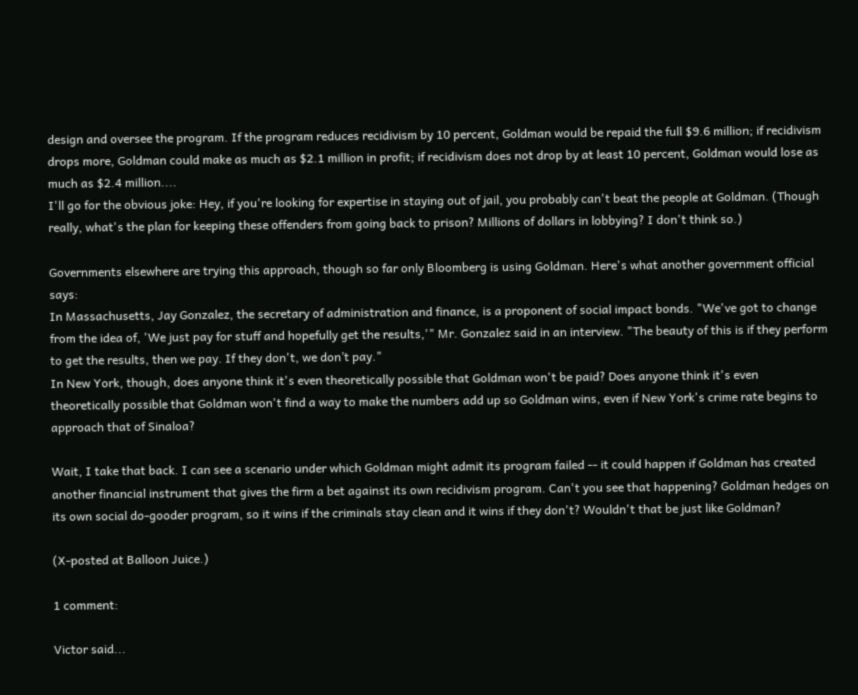design and oversee the program. If the program reduces recidivism by 10 percent, Goldman would be repaid the full $9.6 million; if recidivism drops more, Goldman could make as much as $2.1 million in profit; if recidivism does not drop by at least 10 percent, Goldman would lose as much as $2.4 million....
I'll go for the obvious joke: Hey, if you're looking for expertise in staying out of jail, you probably can't beat the people at Goldman. (Though really, what's the plan for keeping these offenders from going back to prison? Millions of dollars in lobbying? I don't think so.)

Governments elsewhere are trying this approach, though so far only Bloomberg is using Goldman. Here's what another government official says:
In Massachusetts, Jay Gonzalez, the secretary of administration and finance, is a proponent of social impact bonds. "We've got to change from the idea of, 'We just pay for stuff and hopefully get the results,'" Mr. Gonzalez said in an interview. "The beauty of this is if they perform to get the results, then we pay. If they don't, we don’t pay."
In New York, though, does anyone think it's even theoretically possible that Goldman won't be paid? Does anyone think it's even theoretically possible that Goldman won't find a way to make the numbers add up so Goldman wins, even if New York's crime rate begins to approach that of Sinaloa?

Wait, I take that back. I can see a scenario under which Goldman might admit its program failed -- it could happen if Goldman has created another financial instrument that gives the firm a bet against its own recidivism program. Can't you see that happening? Goldman hedges on its own social do-gooder program, so it wins if the criminals stay clean and it wins if they don't? Wouldn't that be just like Goldman?

(X-posted at Balloon Juice.)

1 comment:

Victor said...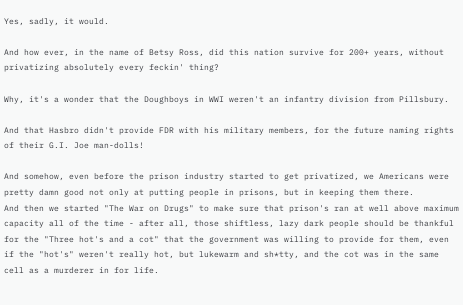Yes, sadly, it would.

And how ever, in the name of Betsy Ross, did this nation survive for 200+ years, without privatizing absolutely every feckin' thing?

Why, it's a wonder that the Doughboys in WWI weren't an infantry division from Pillsbury.

And that Hasbro didn't provide FDR with his military members, for the future naming rights of their G.I. Joe man-dolls!

And somehow, even before the prison industry started to get privatized, we Americans were pretty damn good not only at putting people in prisons, but in keeping them there.
And then we started "The War on Drugs" to make sure that prison's ran at well above maximum capacity all of the time - after all, those shiftless, lazy dark people should be thankful for the "Three hot's and a cot" that the government was willing to provide for them, even if the "hot's" weren't really hot, but lukewarm and sh*tty, and the cot was in the same cell as a murderer in for life.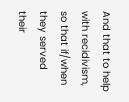And that to help with recidivism, so that if/when they served their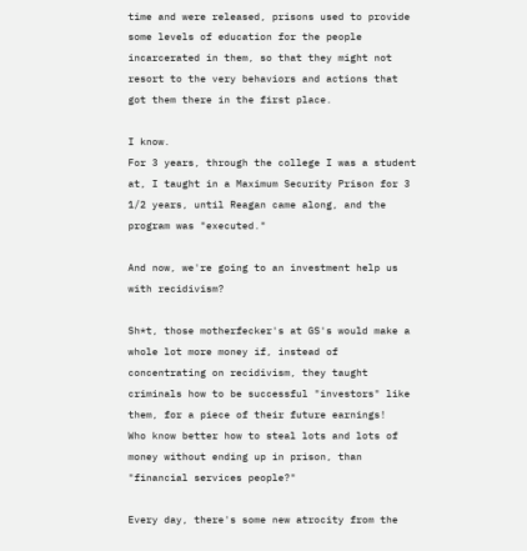time and were released, prisons used to provide some levels of education for the people incarcerated in them, so that they might not resort to the very behaviors and actions that got them there in the first place.

I know.
For 3 years, through the college I was a student at, I taught in a Maximum Security Prison for 3 1/2 years, until Reagan came along, and the program was "executed."

And now, we're going to an investment help us with recidivism?

Sh*t, those motherfecker's at GS's would make a whole lot more money if, instead of concentrating on recidivism, they taught criminals how to be successful "investors" like them, for a piece of their future earnings!
Who know better how to steal lots and lots of money without ending up in prison, than "financial services people?"

Every day, there's some new atrocity from the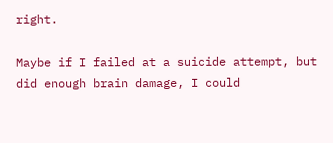right.

Maybe if I failed at a suicide attempt, but did enough brain damage, I could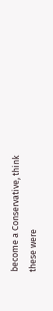become a Conservative, think these were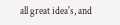all great idea's, and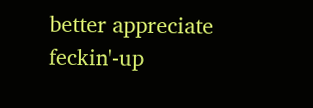better appreciate feckin'-up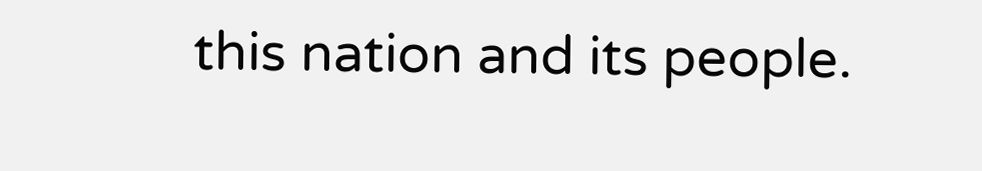this nation and its people.